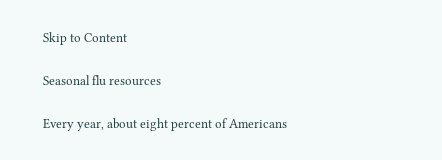Skip to Content

Seasonal flu resources

Every year, about eight percent of Americans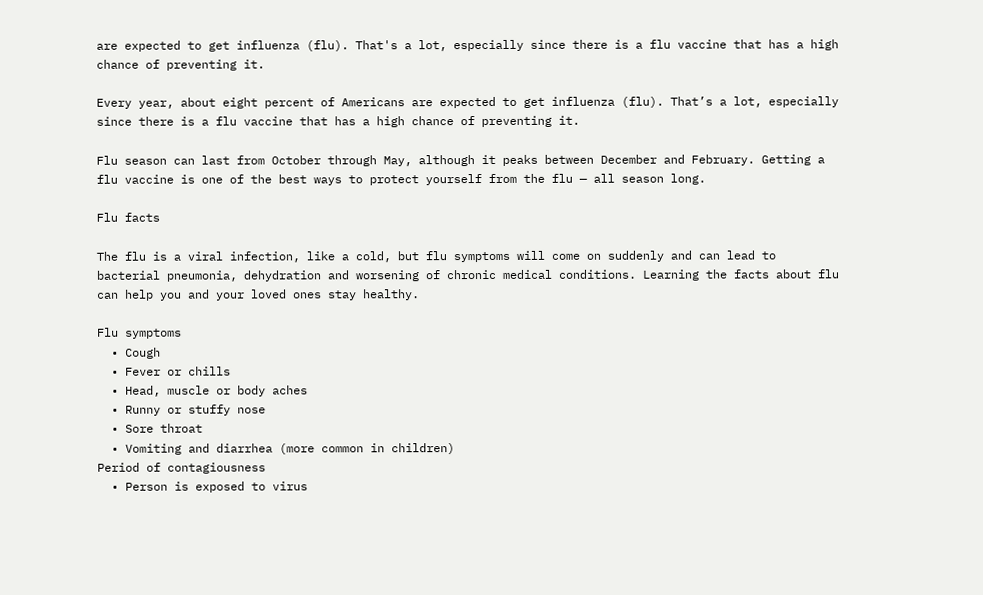are expected to get influenza (flu). That's a lot, especially since there is a flu vaccine that has a high chance of preventing it.

Every year, about eight percent of Americans are expected to get influenza (flu). That’s a lot, especially since there is a flu vaccine that has a high chance of preventing it.

Flu season can last from October through May, although it peaks between December and February. Getting a flu vaccine is one of the best ways to protect yourself from the flu — all season long.

Flu facts

The flu is a viral infection, like a cold, but flu symptoms will come on suddenly and can lead to bacterial pneumonia, dehydration and worsening of chronic medical conditions. Learning the facts about flu can help you and your loved ones stay healthy.

Flu symptoms
  • Cough
  • Fever or chills
  • Head, muscle or body aches
  • Runny or stuffy nose
  • Sore throat
  • Vomiting and diarrhea (more common in children)
Period of contagiousness
  • Person is exposed to virus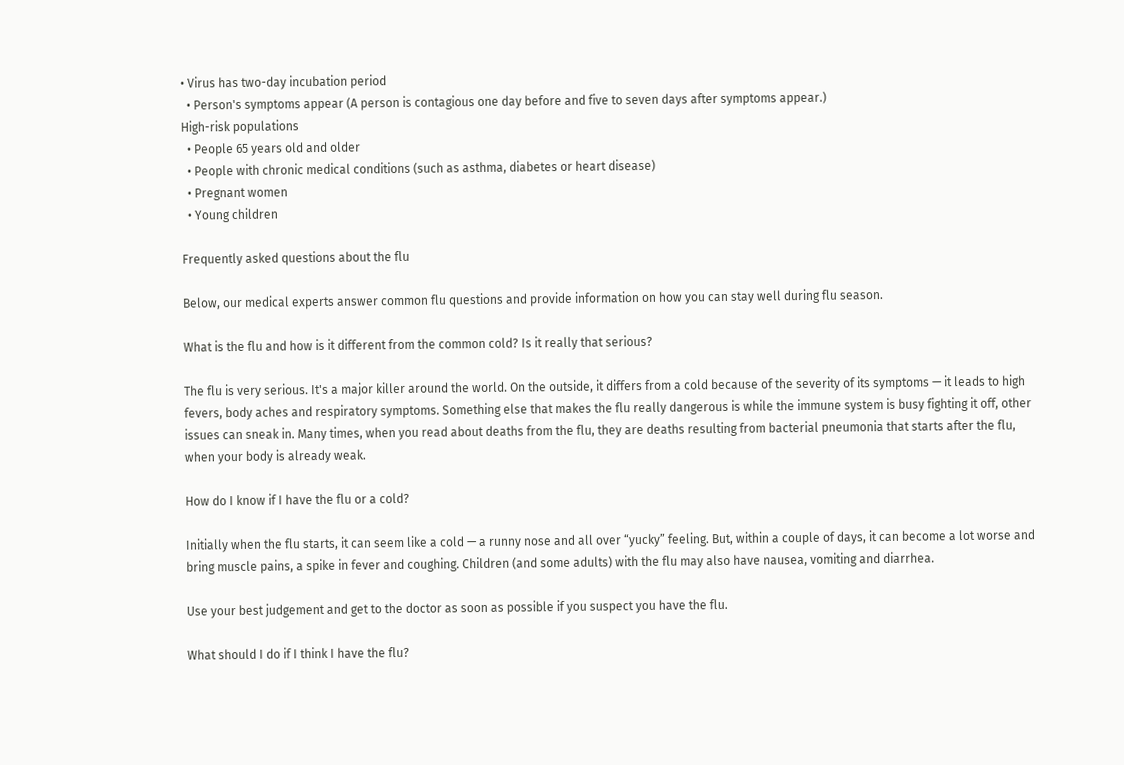• Virus has two-day incubation period
  • Person's symptoms appear (A person is contagious one day before and five to seven days after symptoms appear.)
High-risk populations
  • People 65 years old and older
  • People with chronic medical conditions (such as asthma, diabetes or heart disease)
  • Pregnant women
  • Young children

Frequently asked questions about the flu

Below, our medical experts answer common flu questions and provide information on how you can stay well during flu season.

What is the flu and how is it different from the common cold? Is it really that serious?

The flu is very serious. It's a major killer around the world. On the outside, it differs from a cold because of the severity of its symptoms — it leads to high fevers, body aches and respiratory symptoms. Something else that makes the flu really dangerous is while the immune system is busy fighting it off, other issues can sneak in. Many times, when you read about deaths from the flu, they are deaths resulting from bacterial pneumonia that starts after the flu, when your body is already weak.

How do I know if I have the flu or a cold?

Initially when the flu starts, it can seem like a cold — a runny nose and all over “yucky” feeling. But, within a couple of days, it can become a lot worse and bring muscle pains, a spike in fever and coughing. Children (and some adults) with the flu may also have nausea, vomiting and diarrhea.

Use your best judgement and get to the doctor as soon as possible if you suspect you have the flu.

What should I do if I think I have the flu?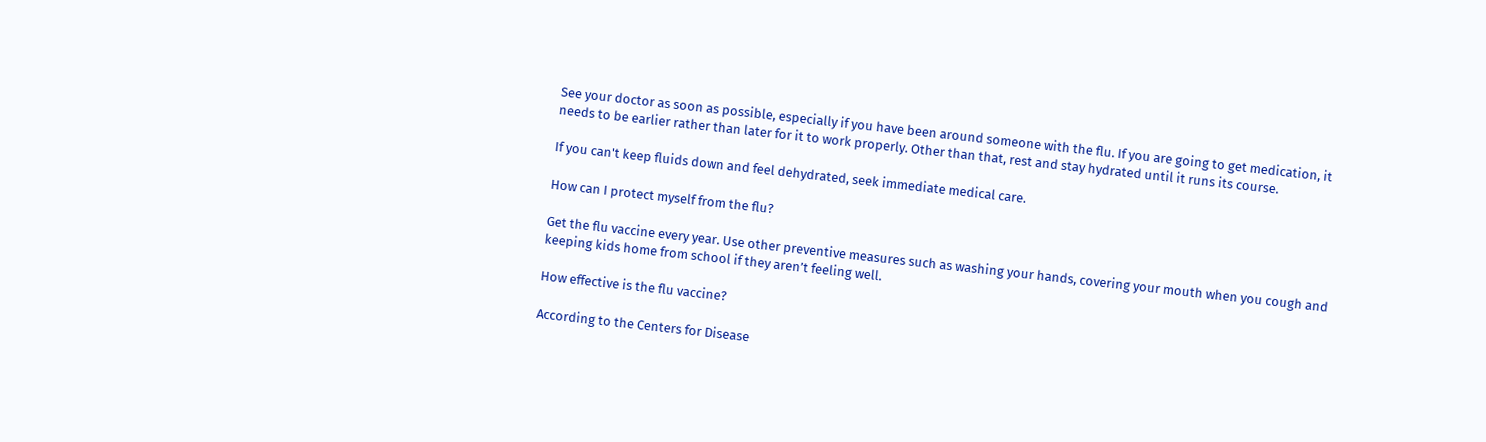See your doctor as soon as possible, especially if you have been around someone with the flu. If you are going to get medication, it needs to be earlier rather than later for it to work properly. Other than that, rest and stay hydrated until it runs its course.

If you can't keep fluids down and feel dehydrated, seek immediate medical care.

How can I protect myself from the flu?

Get the flu vaccine every year. Use other preventive measures such as washing your hands, covering your mouth when you cough and keeping kids home from school if they aren’t feeling well.

How effective is the flu vaccine?

According to the Centers for Disease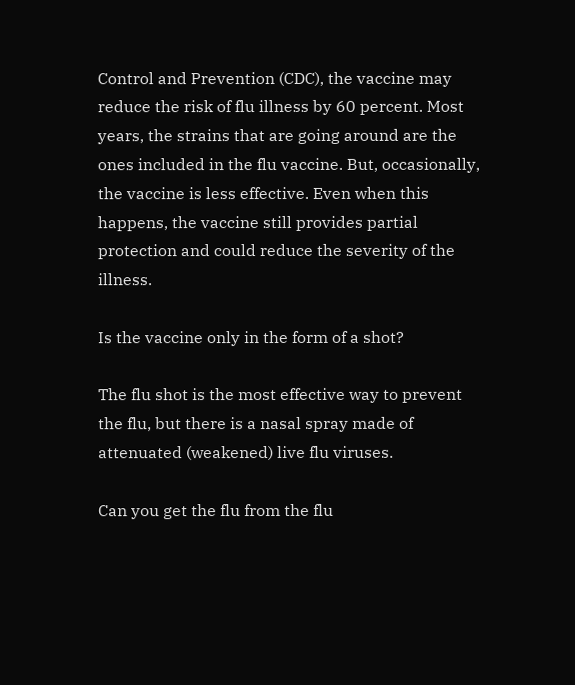Control and Prevention (CDC), the vaccine may reduce the risk of flu illness by 60 percent. Most years, the strains that are going around are the ones included in the flu vaccine. But, occasionally, the vaccine is less effective. Even when this happens, the vaccine still provides partial protection and could reduce the severity of the illness.

Is the vaccine only in the form of a shot?

The flu shot is the most effective way to prevent the flu, but there is a nasal spray made of attenuated (weakened) live flu viruses.

Can you get the flu from the flu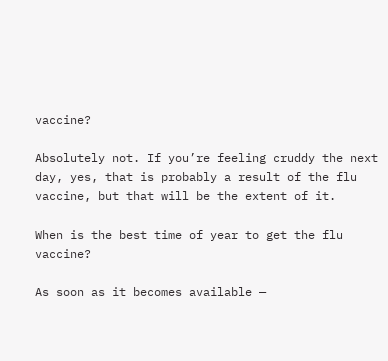vaccine?

Absolutely not. If you’re feeling cruddy the next day, yes, that is probably a result of the flu vaccine, but that will be the extent of it.

When is the best time of year to get the flu vaccine?

As soon as it becomes available —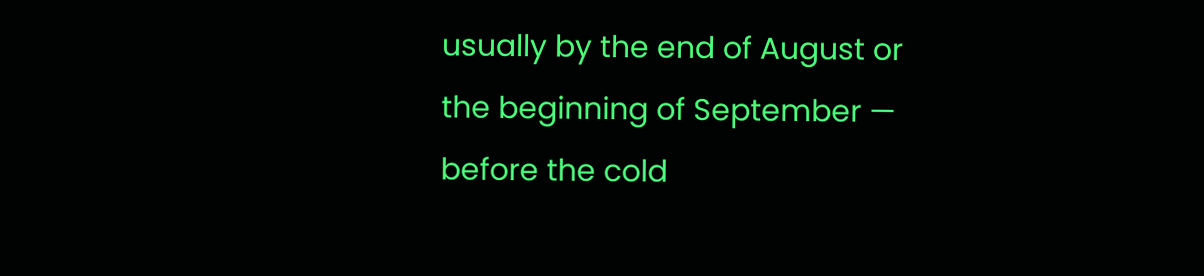usually by the end of August or the beginning of September — before the cold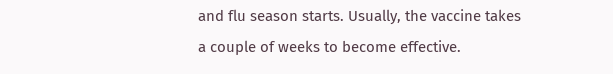and flu season starts. Usually, the vaccine takes a couple of weeks to become effective.